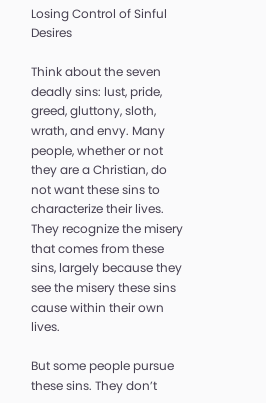Losing Control of Sinful Desires

Think about the seven deadly sins: lust, pride, greed, gluttony, sloth, wrath, and envy. Many people, whether or not they are a Christian, do not want these sins to characterize their lives. They recognize the misery that comes from these sins, largely because they see the misery these sins cause within their own lives.

But some people pursue these sins. They don’t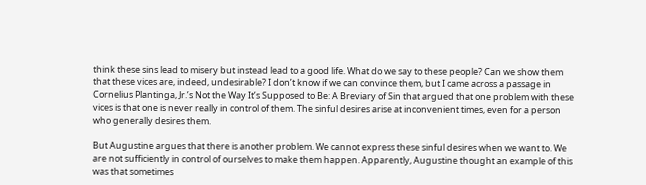think these sins lead to misery but instead lead to a good life. What do we say to these people? Can we show them that these vices are, indeed, undesirable? I don’t know if we can convince them, but I came across a passage in Cornelius Plantinga, Jr.’s Not the Way It’s Supposed to Be: A Breviary of Sin that argued that one problem with these vices is that one is never really in control of them. The sinful desires arise at inconvenient times, even for a person who generally desires them.

But Augustine argues that there is another problem. We cannot express these sinful desires when we want to. We are not sufficiently in control of ourselves to make them happen. Apparently, Augustine thought an example of this was that sometimes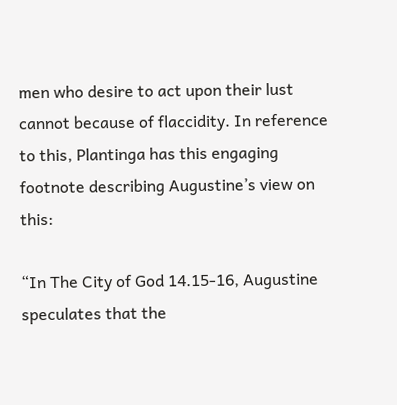men who desire to act upon their lust cannot because of flaccidity. In reference to this, Plantinga has this engaging footnote describing Augustine’s view on this:

“In The City of God 14.15-16, Augustine speculates that the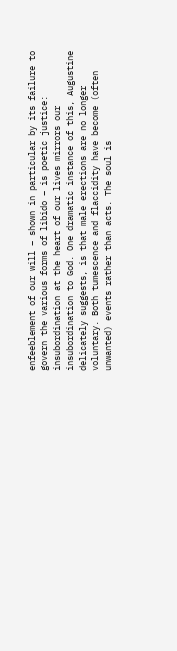enfeeblement of our will – shown in particular by its failure to govern the various forms of libido – is poetic justice: insubordination at the heart of our lives mirrors our insubordination to God. One dramatic instance of this, Augustine delicately suggests, is that male erections are no longer voluntary. Both tumescence and flaccidity have become (often unwanted) events rather than acts. The soul is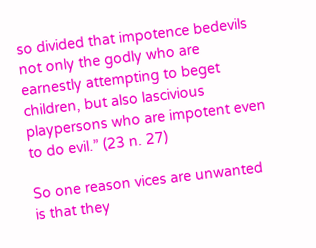so divided that impotence bedevils not only the godly who are earnestly attempting to beget children, but also lascivious playpersons who are impotent even to do evil.” (23 n. 27)

So one reason vices are unwanted is that they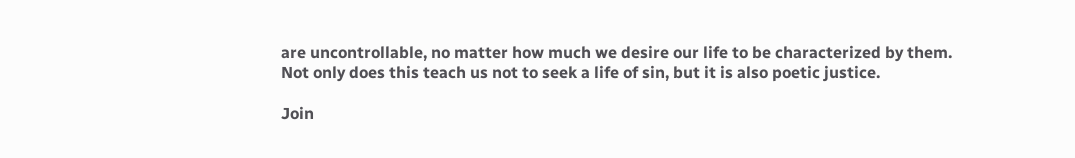are uncontrollable, no matter how much we desire our life to be characterized by them. Not only does this teach us not to seek a life of sin, but it is also poetic justice.

Join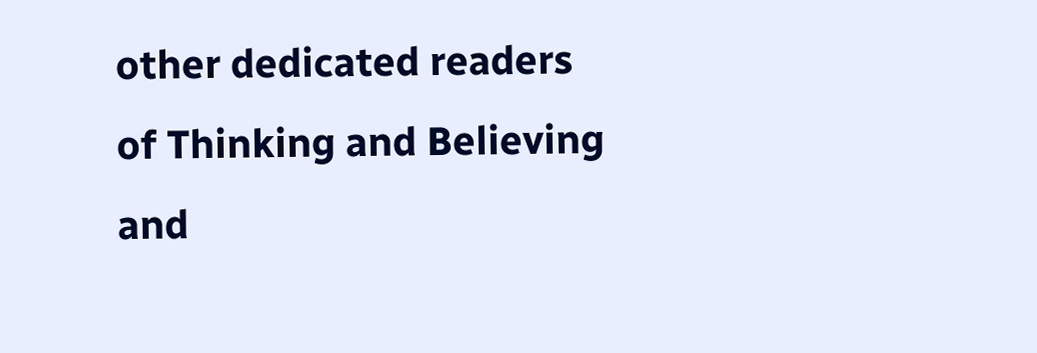other dedicated readers of Thinking and Believing and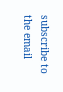subscribe to the email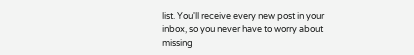list. You'll receive every new post in your inbox, so you never have to worry about missing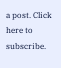a post. Click here to subscribe.